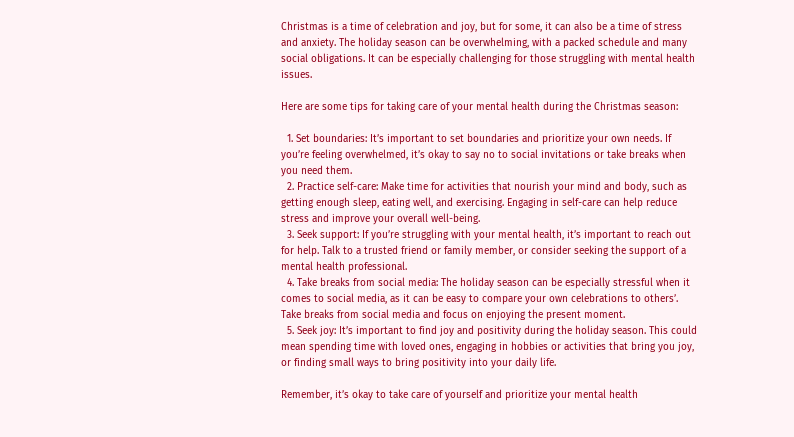Christmas is a time of celebration and joy, but for some, it can also be a time of stress and anxiety. The holiday season can be overwhelming, with a packed schedule and many social obligations. It can be especially challenging for those struggling with mental health issues.

Here are some tips for taking care of your mental health during the Christmas season:

  1. Set boundaries: It’s important to set boundaries and prioritize your own needs. If you’re feeling overwhelmed, it’s okay to say no to social invitations or take breaks when you need them.
  2. Practice self-care: Make time for activities that nourish your mind and body, such as getting enough sleep, eating well, and exercising. Engaging in self-care can help reduce stress and improve your overall well-being.
  3. Seek support: If you’re struggling with your mental health, it’s important to reach out for help. Talk to a trusted friend or family member, or consider seeking the support of a mental health professional.
  4. Take breaks from social media: The holiday season can be especially stressful when it comes to social media, as it can be easy to compare your own celebrations to others’. Take breaks from social media and focus on enjoying the present moment.
  5. Seek joy: It’s important to find joy and positivity during the holiday season. This could mean spending time with loved ones, engaging in hobbies or activities that bring you joy, or finding small ways to bring positivity into your daily life.

Remember, it’s okay to take care of yourself and prioritize your mental health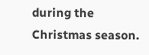during the Christmas season.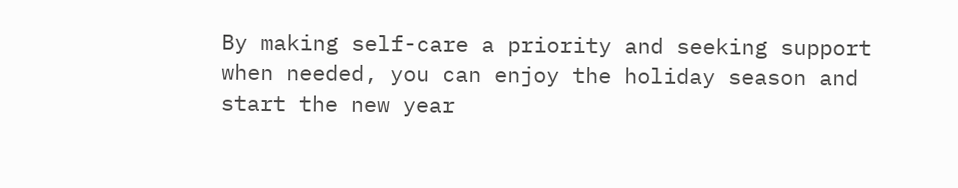By making self-care a priority and seeking support when needed, you can enjoy the holiday season and start the new year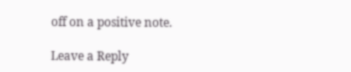off on a positive note.

Leave a Reply